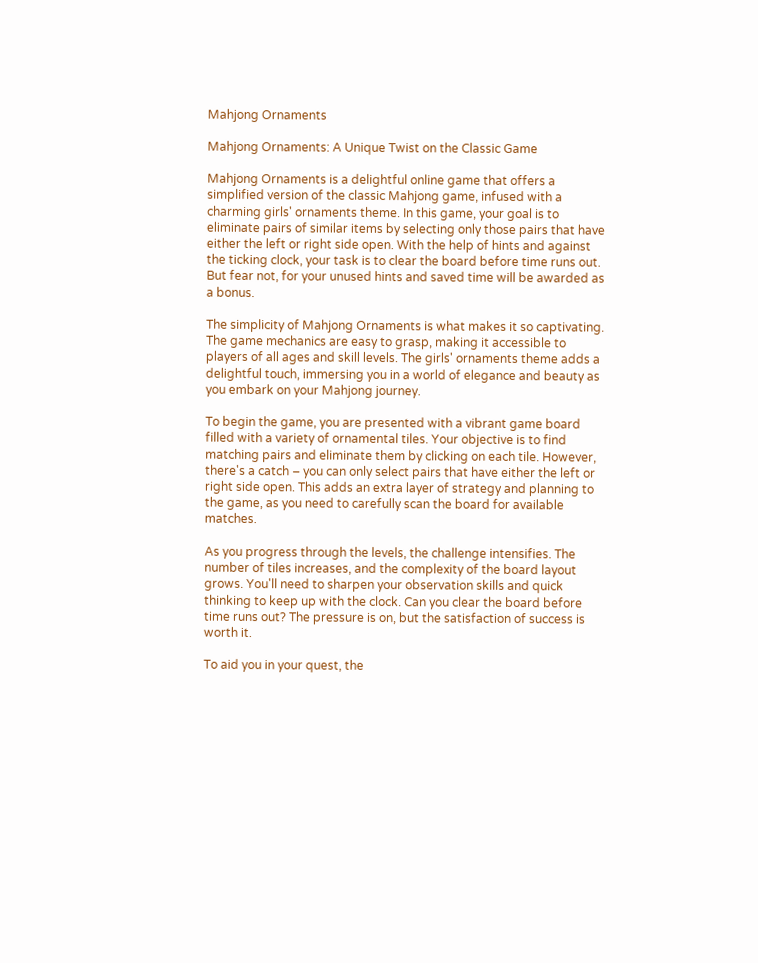Mahjong Ornaments

Mahjong Ornaments: A Unique Twist on the Classic Game

Mahjong Ornaments is a delightful online game that offers a simplified version of the classic Mahjong game, infused with a charming girls' ornaments theme. In this game, your goal is to eliminate pairs of similar items by selecting only those pairs that have either the left or right side open. With the help of hints and against the ticking clock, your task is to clear the board before time runs out. But fear not, for your unused hints and saved time will be awarded as a bonus.

The simplicity of Mahjong Ornaments is what makes it so captivating. The game mechanics are easy to grasp, making it accessible to players of all ages and skill levels. The girls' ornaments theme adds a delightful touch, immersing you in a world of elegance and beauty as you embark on your Mahjong journey.

To begin the game, you are presented with a vibrant game board filled with a variety of ornamental tiles. Your objective is to find matching pairs and eliminate them by clicking on each tile. However, there's a catch – you can only select pairs that have either the left or right side open. This adds an extra layer of strategy and planning to the game, as you need to carefully scan the board for available matches.

As you progress through the levels, the challenge intensifies. The number of tiles increases, and the complexity of the board layout grows. You'll need to sharpen your observation skills and quick thinking to keep up with the clock. Can you clear the board before time runs out? The pressure is on, but the satisfaction of success is worth it.

To aid you in your quest, the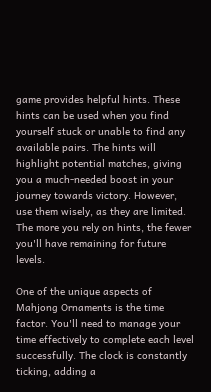game provides helpful hints. These hints can be used when you find yourself stuck or unable to find any available pairs. The hints will highlight potential matches, giving you a much-needed boost in your journey towards victory. However, use them wisely, as they are limited. The more you rely on hints, the fewer you'll have remaining for future levels.

One of the unique aspects of Mahjong Ornaments is the time factor. You'll need to manage your time effectively to complete each level successfully. The clock is constantly ticking, adding a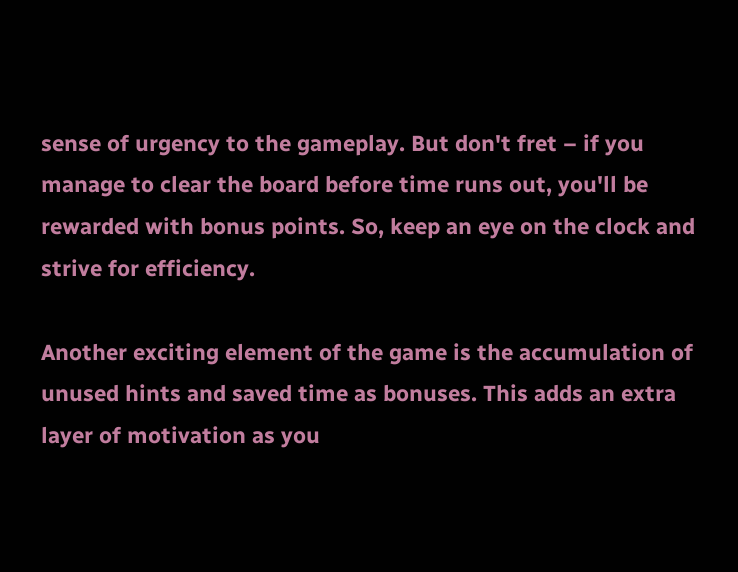sense of urgency to the gameplay. But don't fret – if you manage to clear the board before time runs out, you'll be rewarded with bonus points. So, keep an eye on the clock and strive for efficiency.

Another exciting element of the game is the accumulation of unused hints and saved time as bonuses. This adds an extra layer of motivation as you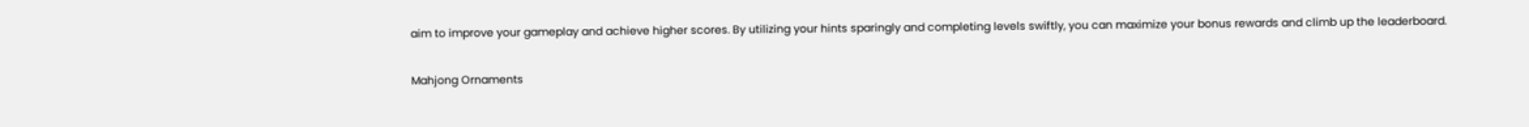aim to improve your gameplay and achieve higher scores. By utilizing your hints sparingly and completing levels swiftly, you can maximize your bonus rewards and climb up the leaderboard.

Mahjong Ornaments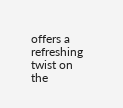offers a refreshing twist on the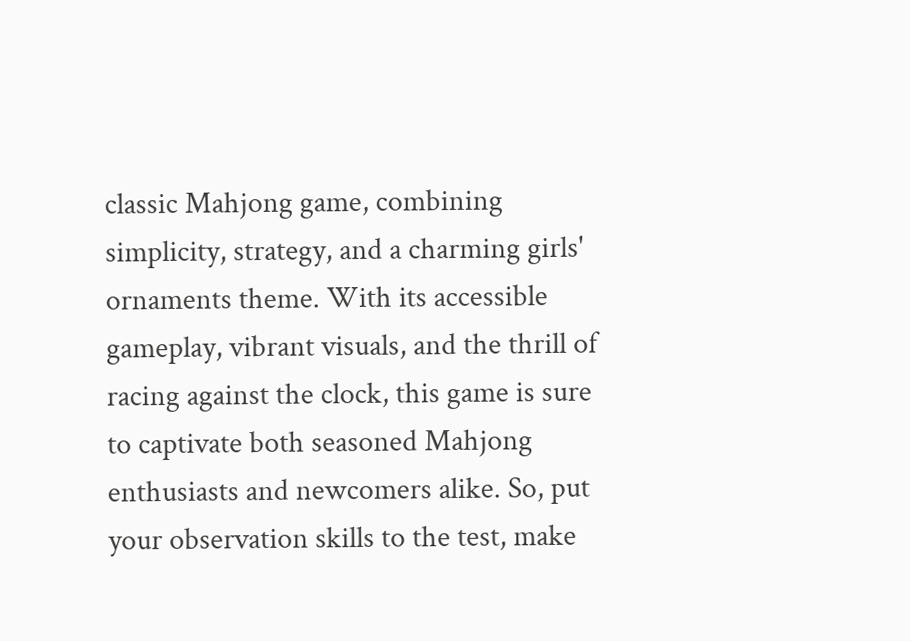classic Mahjong game, combining simplicity, strategy, and a charming girls' ornaments theme. With its accessible gameplay, vibrant visuals, and the thrill of racing against the clock, this game is sure to captivate both seasoned Mahjong enthusiasts and newcomers alike. So, put your observation skills to the test, make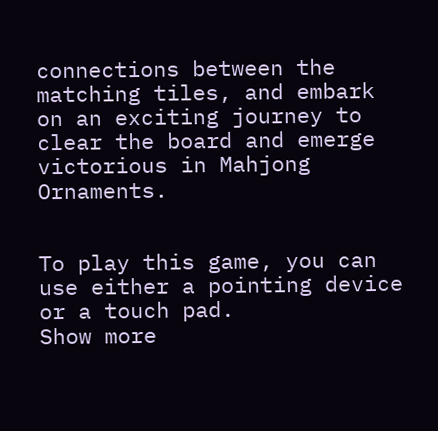connections between the matching tiles, and embark on an exciting journey to clear the board and emerge victorious in Mahjong Ornaments.


To play this game, you can use either a pointing device or a touch pad.
Show more